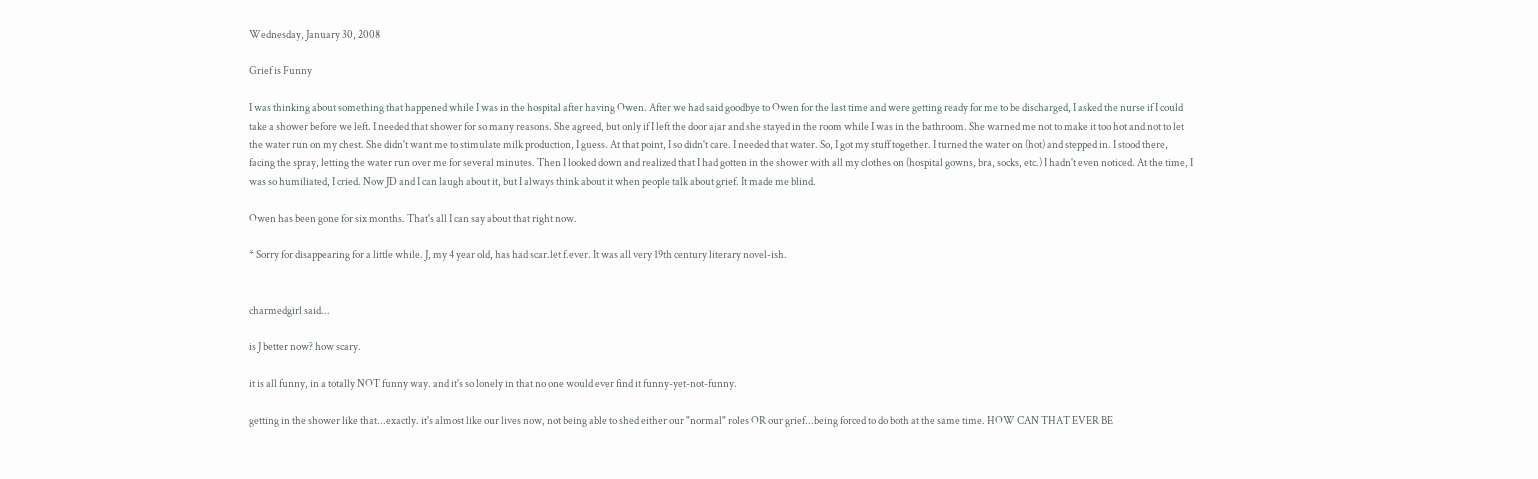Wednesday, January 30, 2008

Grief is Funny

I was thinking about something that happened while I was in the hospital after having Owen. After we had said goodbye to Owen for the last time and were getting ready for me to be discharged, I asked the nurse if I could take a shower before we left. I needed that shower for so many reasons. She agreed, but only if I left the door ajar and she stayed in the room while I was in the bathroom. She warned me not to make it too hot and not to let the water run on my chest. She didn't want me to stimulate milk production, I guess. At that point, I so didn't care. I needed that water. So, I got my stuff together. I turned the water on (hot) and stepped in. I stood there, facing the spray, letting the water run over me for several minutes. Then I looked down and realized that I had gotten in the shower with all my clothes on (hospital gowns, bra, socks, etc.) I hadn't even noticed. At the time, I was so humiliated, I cried. Now JD and I can laugh about it, but I always think about it when people talk about grief. It made me blind.

Owen has been gone for six months. That's all I can say about that right now.

* Sorry for disappearing for a little while. J, my 4 year old, has had scar.let f.ever. It was all very 19th century literary novel-ish.


charmedgirl said...

is J better now? how scary.

it is all funny, in a totally NOT funny way. and it's so lonely in that no one would ever find it funny-yet-not-funny.

getting in the shower like that...exactly. it's almost like our lives now, not being able to shed either our "normal" roles OR our grief...being forced to do both at the same time. HOW CAN THAT EVER BE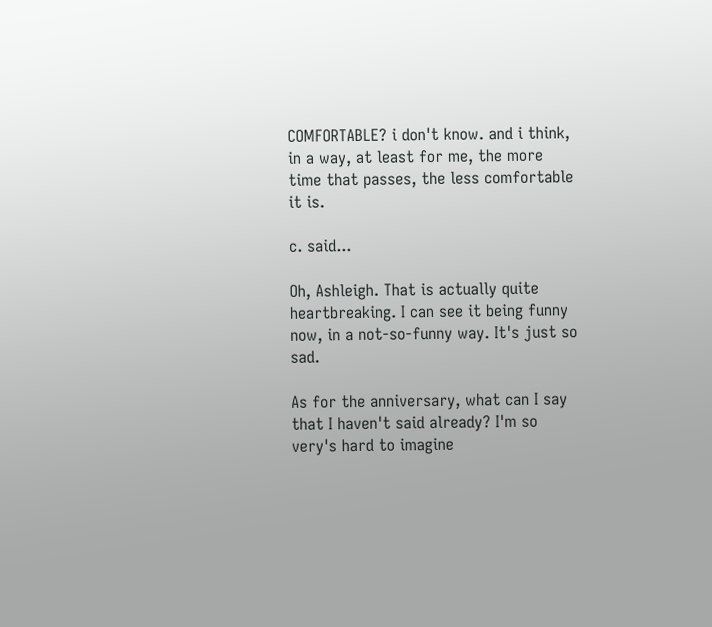COMFORTABLE? i don't know. and i think, in a way, at least for me, the more time that passes, the less comfortable it is.

c. said...

Oh, Ashleigh. That is actually quite heartbreaking. I can see it being funny now, in a not-so-funny way. It's just so sad.

As for the anniversary, what can I say that I haven't said already? I'm so very's hard to imagine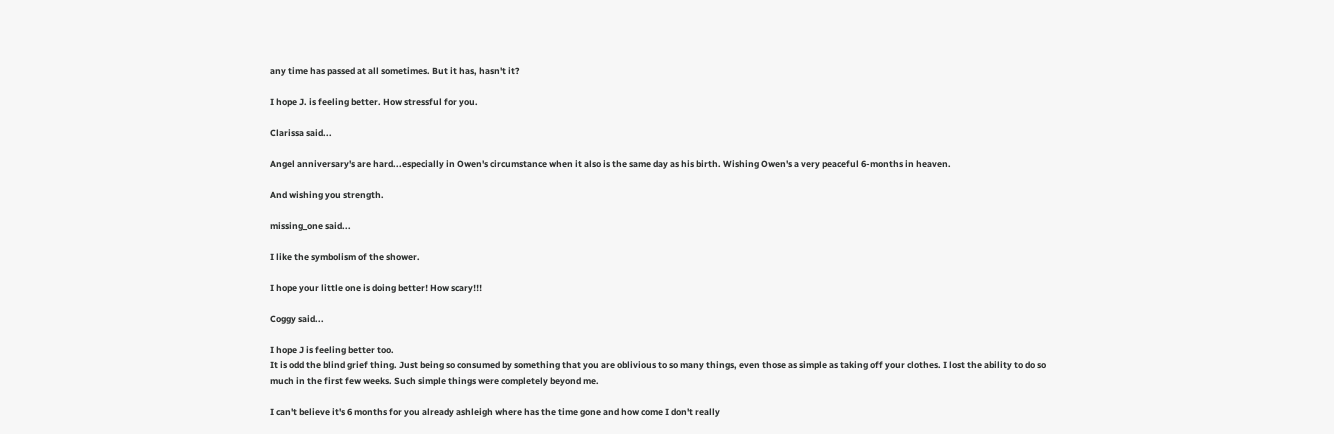any time has passed at all sometimes. But it has, hasn't it?

I hope J. is feeling better. How stressful for you.

Clarissa said...

Angel anniversary's are hard...especially in Owen's circumstance when it also is the same day as his birth. Wishing Owen's a very peaceful 6-months in heaven.

And wishing you strength.

missing_one said...

I like the symbolism of the shower.

I hope your little one is doing better! How scary!!!

Coggy said...

I hope J is feeling better too.
It is odd the blind grief thing. Just being so consumed by something that you are oblivious to so many things, even those as simple as taking off your clothes. I lost the ability to do so much in the first few weeks. Such simple things were completely beyond me.

I can't believe it's 6 months for you already ashleigh where has the time gone and how come I don't really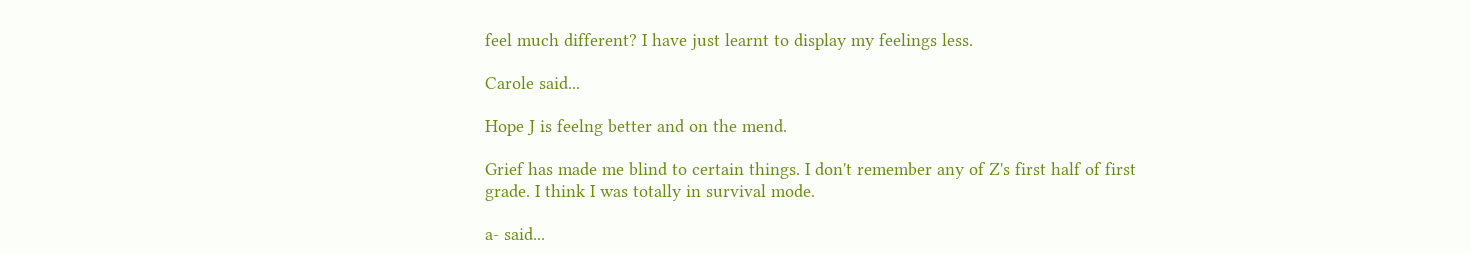feel much different? I have just learnt to display my feelings less.

Carole said...

Hope J is feelng better and on the mend.

Grief has made me blind to certain things. I don't remember any of Z's first half of first grade. I think I was totally in survival mode.

a- said...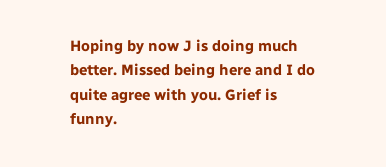Hoping by now J is doing much better. Missed being here and I do quite agree with you. Grief is funny.